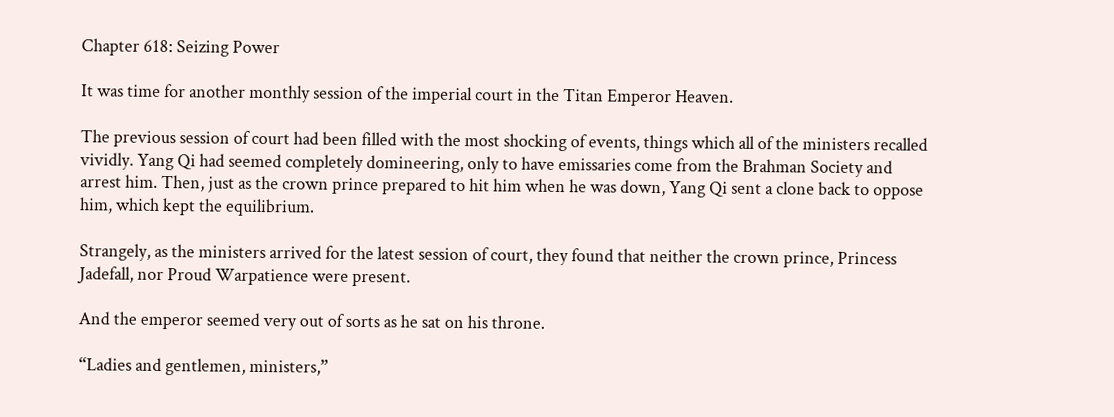Chapter 618: Seizing Power

It was time for another monthly session of the imperial court in the Titan Emperor Heaven.

The previous session of court had been filled with the most shocking of events, things which all of the ministers recalled vividly. Yang Qi had seemed completely domineering, only to have emissaries come from the Brahman Society and arrest him. Then, just as the crown prince prepared to hit him when he was down, Yang Qi sent a clone back to oppose him, which kept the equilibrium.

Strangely, as the ministers arrived for the latest session of court, they found that neither the crown prince, Princess Jadefall, nor Proud Warpatience were present.

And the emperor seemed very out of sorts as he sat on his throne.

“Ladies and gentlemen, ministers,”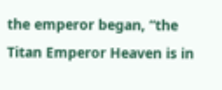the emperor began, “the Titan Emperor Heaven is in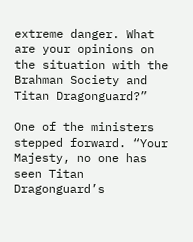extreme danger. What are your opinions on the situation with the Brahman Society and Titan Dragonguard?”

One of the ministers stepped forward. “Your Majesty, no one has seen Titan Dragonguard’s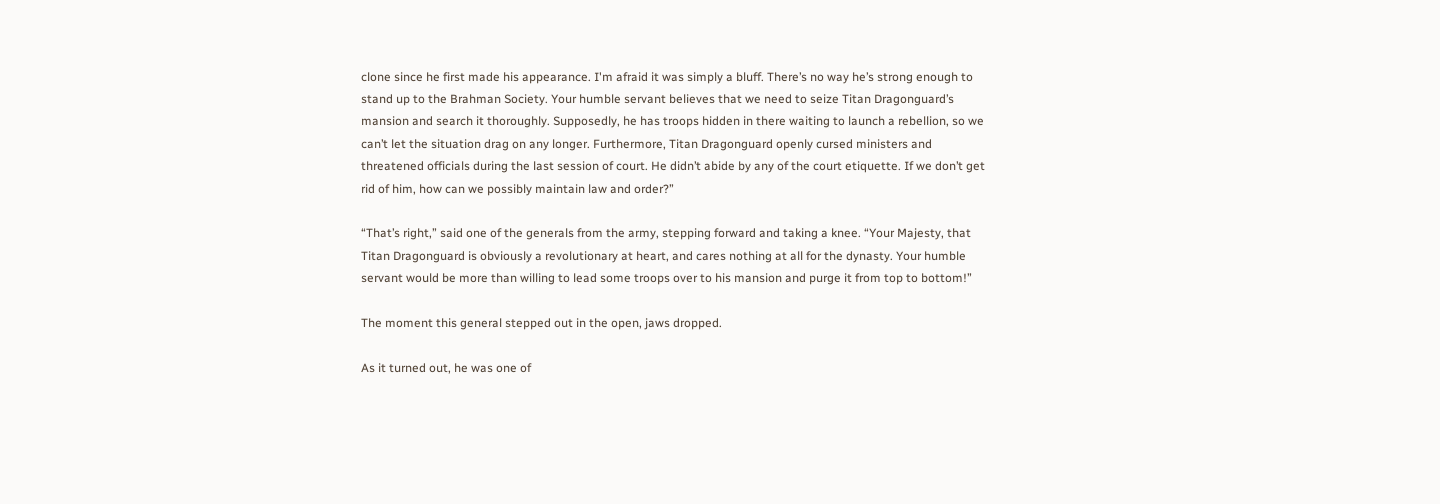clone since he first made his appearance. I'm afraid it was simply a bluff. There’s no way he’s strong enough to stand up to the Brahman Society. Your humble servant believes that we need to seize Titan Dragonguard’s mansion and search it thoroughly. Supposedly, he has troops hidden in there waiting to launch a rebellion, so we can’t let the situation drag on any longer. Furthermore, Titan Dragonguard openly cursed ministers and threatened officials during the last session of court. He didn’t abide by any of the court etiquette. If we don’t get rid of him, how can we possibly maintain law and order?”

“That’s right,” said one of the generals from the army, stepping forward and taking a knee. “Your Majesty, that Titan Dragonguard is obviously a revolutionary at heart, and cares nothing at all for the dynasty. Your humble servant would be more than willing to lead some troops over to his mansion and purge it from top to bottom!”

The moment this general stepped out in the open, jaws dropped.

As it turned out, he was one of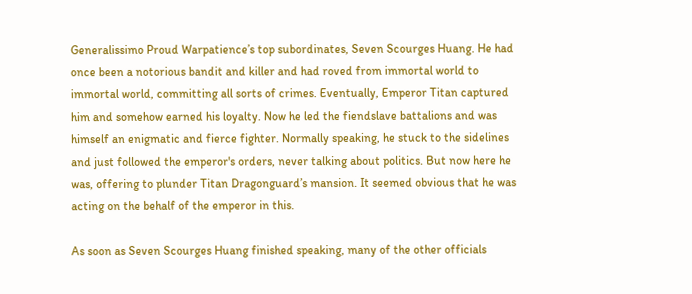Generalissimo Proud Warpatience’s top subordinates, Seven Scourges Huang. He had once been a notorious bandit and killer and had roved from immortal world to immortal world, committing all sorts of crimes. Eventually, Emperor Titan captured him and somehow earned his loyalty. Now he led the fiendslave battalions and was himself an enigmatic and fierce fighter. Normally speaking, he stuck to the sidelines and just followed the emperor's orders, never talking about politics. But now here he was, offering to plunder Titan Dragonguard’s mansion. It seemed obvious that he was acting on the behalf of the emperor in this.

As soon as Seven Scourges Huang finished speaking, many of the other officials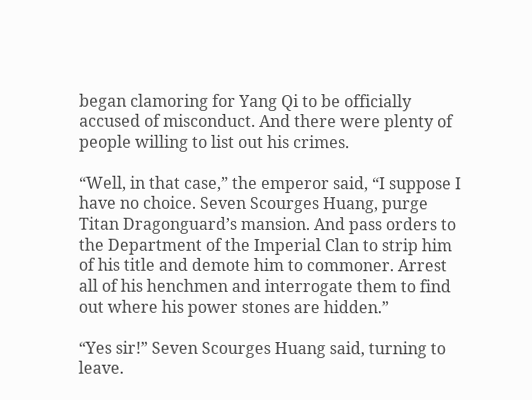began clamoring for Yang Qi to be officially accused of misconduct. And there were plenty of people willing to list out his crimes.

“Well, in that case,” the emperor said, “I suppose I have no choice. Seven Scourges Huang, purge Titan Dragonguard’s mansion. And pass orders to the Department of the Imperial Clan to strip him of his title and demote him to commoner. Arrest all of his henchmen and interrogate them to find out where his power stones are hidden.”

“Yes sir!” Seven Scourges Huang said, turning to leave.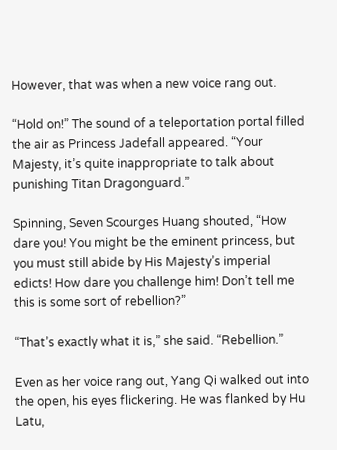However, that was when a new voice rang out.

“Hold on!” The sound of a teleportation portal filled the air as Princess Jadefall appeared. “Your Majesty, it’s quite inappropriate to talk about punishing Titan Dragonguard.”

Spinning, Seven Scourges Huang shouted, “How dare you! You might be the eminent princess, but you must still abide by His Majesty’s imperial edicts! How dare you challenge him! Don’t tell me this is some sort of rebellion?”

“That’s exactly what it is,” she said. “Rebellion.”

Even as her voice rang out, Yang Qi walked out into the open, his eyes flickering. He was flanked by Hu Latu,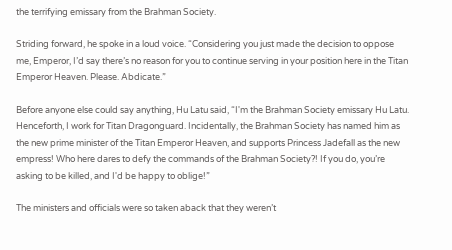the terrifying emissary from the Brahman Society.

Striding forward, he spoke in a loud voice. “Considering you just made the decision to oppose me, Emperor, I’d say there’s no reason for you to continue serving in your position here in the Titan Emperor Heaven. Please. Abdicate.”

Before anyone else could say anything, Hu Latu said, “I'm the Brahman Society emissary Hu Latu. Henceforth, I work for Titan Dragonguard. Incidentally, the Brahman Society has named him as the new prime minister of the Titan Emperor Heaven, and supports Princess Jadefall as the new empress! Who here dares to defy the commands of the Brahman Society?! If you do, you’re asking to be killed, and I'd be happy to oblige!”

The ministers and officials were so taken aback that they weren’t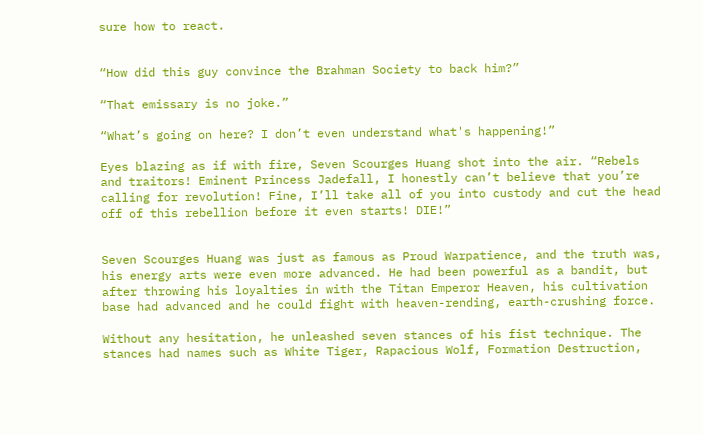sure how to react.


“How did this guy convince the Brahman Society to back him?”

“That emissary is no joke.”

“What’s going on here? I don’t even understand what's happening!”

Eyes blazing as if with fire, Seven Scourges Huang shot into the air. “Rebels and traitors! Eminent Princess Jadefall, I honestly can’t believe that you’re calling for revolution! Fine, I’ll take all of you into custody and cut the head off of this rebellion before it even starts! DIE!”


Seven Scourges Huang was just as famous as Proud Warpatience, and the truth was, his energy arts were even more advanced. He had been powerful as a bandit, but after throwing his loyalties in with the Titan Emperor Heaven, his cultivation base had advanced and he could fight with heaven-rending, earth-crushing force.

Without any hesitation, he unleashed seven stances of his fist technique. The stances had names such as White Tiger, Rapacious Wolf, Formation Destruction,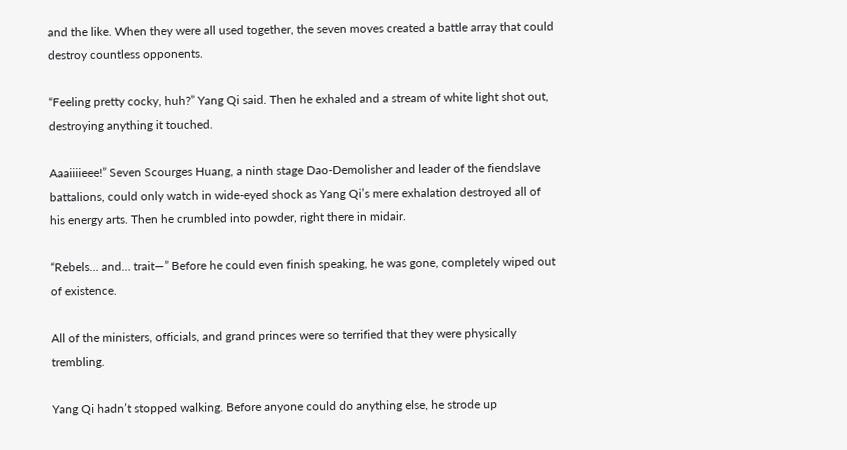and the like. When they were all used together, the seven moves created a battle array that could destroy countless opponents.

“Feeling pretty cocky, huh?” Yang Qi said. Then he exhaled and a stream of white light shot out, destroying anything it touched.

Aaaiiiieee!” Seven Scourges Huang, a ninth stage Dao-Demolisher and leader of the fiendslave battalions, could only watch in wide-eyed shock as Yang Qi’s mere exhalation destroyed all of his energy arts. Then he crumbled into powder, right there in midair.

“Rebels… and… trait—” Before he could even finish speaking, he was gone, completely wiped out of existence.

All of the ministers, officials, and grand princes were so terrified that they were physically trembling.

Yang Qi hadn’t stopped walking. Before anyone could do anything else, he strode up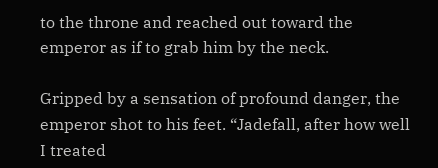to the throne and reached out toward the emperor as if to grab him by the neck.

Gripped by a sensation of profound danger, the emperor shot to his feet. “Jadefall, after how well I treated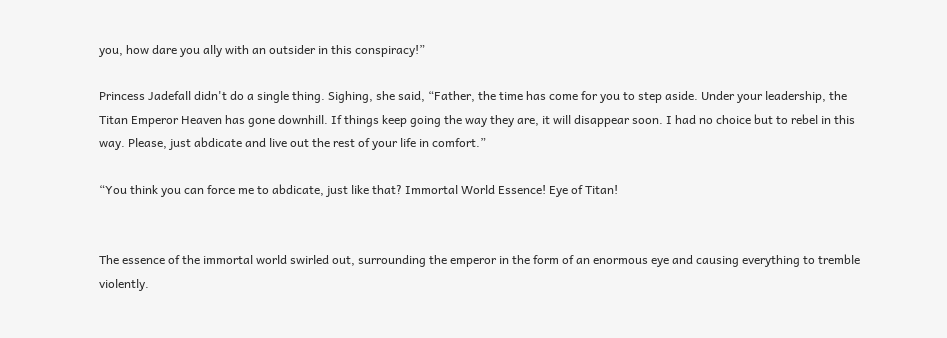you, how dare you ally with an outsider in this conspiracy!”

Princess Jadefall didn't do a single thing. Sighing, she said, “Father, the time has come for you to step aside. Under your leadership, the Titan Emperor Heaven has gone downhill. If things keep going the way they are, it will disappear soon. I had no choice but to rebel in this way. Please, just abdicate and live out the rest of your life in comfort.”

“You think you can force me to abdicate, just like that? Immortal World Essence! Eye of Titan!


The essence of the immortal world swirled out, surrounding the emperor in the form of an enormous eye and causing everything to tremble violently.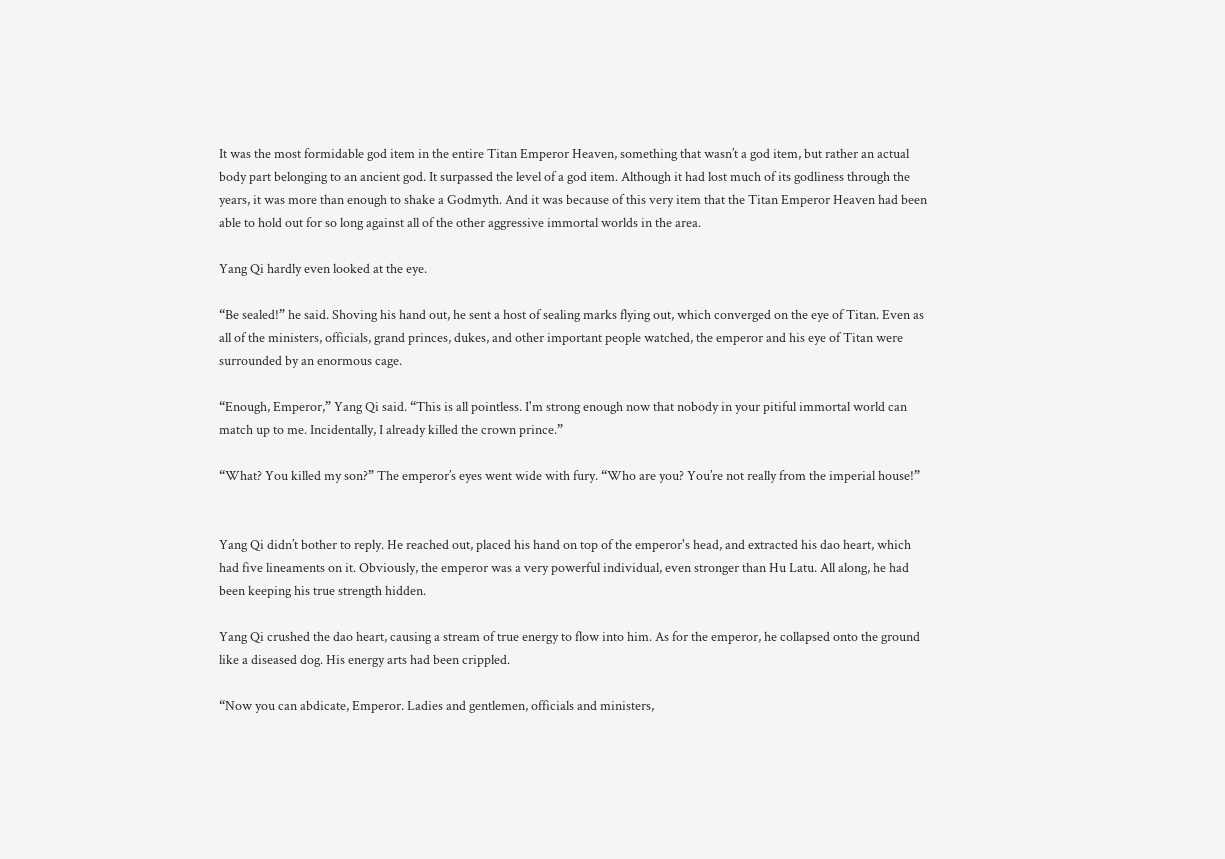It was the most formidable god item in the entire Titan Emperor Heaven, something that wasn’t a god item, but rather an actual body part belonging to an ancient god. It surpassed the level of a god item. Although it had lost much of its godliness through the years, it was more than enough to shake a Godmyth. And it was because of this very item that the Titan Emperor Heaven had been able to hold out for so long against all of the other aggressive immortal worlds in the area.

Yang Qi hardly even looked at the eye.

“Be sealed!” he said. Shoving his hand out, he sent a host of sealing marks flying out, which converged on the eye of Titan. Even as all of the ministers, officials, grand princes, dukes, and other important people watched, the emperor and his eye of Titan were surrounded by an enormous cage.

“Enough, Emperor,” Yang Qi said. “This is all pointless. I'm strong enough now that nobody in your pitiful immortal world can match up to me. Incidentally, I already killed the crown prince.”

“What? You killed my son?” The emperor’s eyes went wide with fury. “Who are you? You’re not really from the imperial house!”


Yang Qi didn’t bother to reply. He reached out, placed his hand on top of the emperor's head, and extracted his dao heart, which had five lineaments on it. Obviously, the emperor was a very powerful individual, even stronger than Hu Latu. All along, he had been keeping his true strength hidden.

Yang Qi crushed the dao heart, causing a stream of true energy to flow into him. As for the emperor, he collapsed onto the ground like a diseased dog. His energy arts had been crippled.

“Now you can abdicate, Emperor. Ladies and gentlemen, officials and ministers,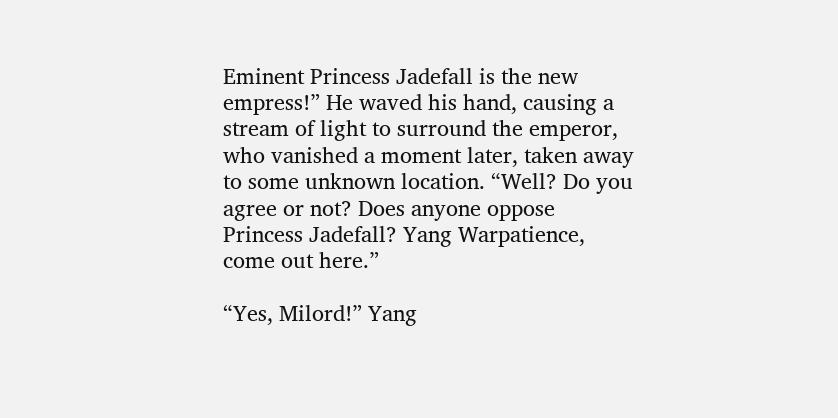Eminent Princess Jadefall is the new empress!” He waved his hand, causing a stream of light to surround the emperor, who vanished a moment later, taken away to some unknown location. “Well? Do you agree or not? Does anyone oppose Princess Jadefall? Yang Warpatience, come out here.”

“Yes, Milord!” Yang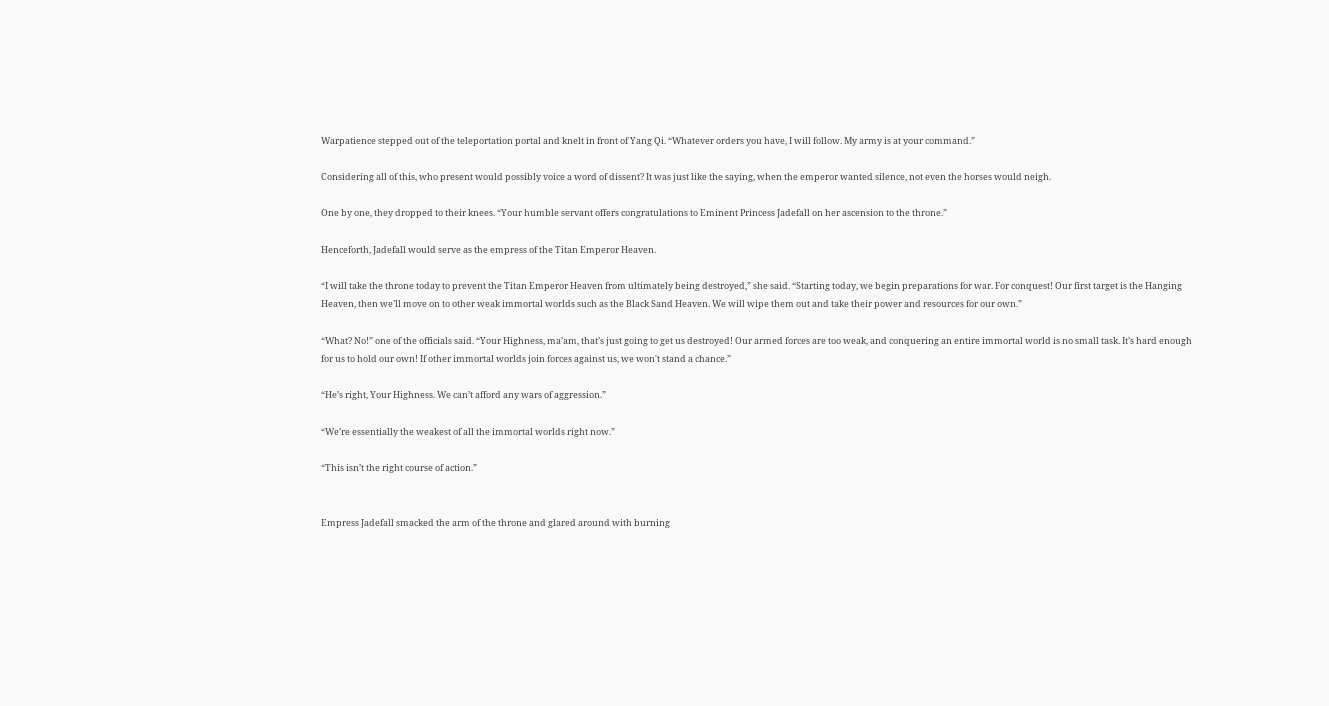Warpatience stepped out of the teleportation portal and knelt in front of Yang Qi. “Whatever orders you have, I will follow. My army is at your command.”

Considering all of this, who present would possibly voice a word of dissent? It was just like the saying, when the emperor wanted silence, not even the horses would neigh.

One by one, they dropped to their knees. “Your humble servant offers congratulations to Eminent Princess Jadefall on her ascension to the throne.”

Henceforth, Jadefall would serve as the empress of the Titan Emperor Heaven.

“I will take the throne today to prevent the Titan Emperor Heaven from ultimately being destroyed,” she said. “Starting today, we begin preparations for war. For conquest! Our first target is the Hanging Heaven, then we’ll move on to other weak immortal worlds such as the Black Sand Heaven. We will wipe them out and take their power and resources for our own.”

“What? No!” one of the officials said. “Your Highness, ma’am, that’s just going to get us destroyed! Our armed forces are too weak, and conquering an entire immortal world is no small task. It’s hard enough for us to hold our own! If other immortal worlds join forces against us, we won't stand a chance.”

“He’s right, Your Highness. We can’t afford any wars of aggression.”

“We’re essentially the weakest of all the immortal worlds right now.”

“This isn’t the right course of action.”


Empress Jadefall smacked the arm of the throne and glared around with burning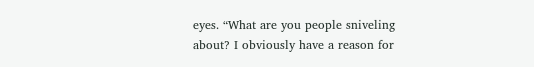eyes. “What are you people sniveling about? I obviously have a reason for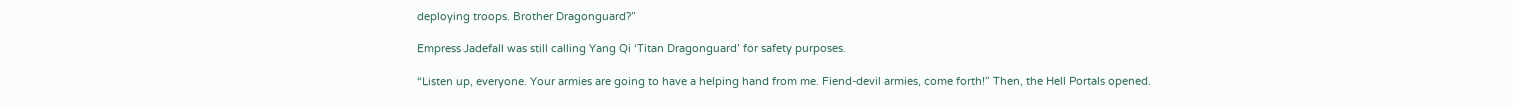deploying troops. Brother Dragonguard?”

Empress Jadefall was still calling Yang Qi ‘Titan Dragonguard’ for safety purposes.

“Listen up, everyone. Your armies are going to have a helping hand from me. Fiend-devil armies, come forth!” Then, the Hell Portals opened.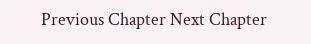Previous Chapter Next Chapter